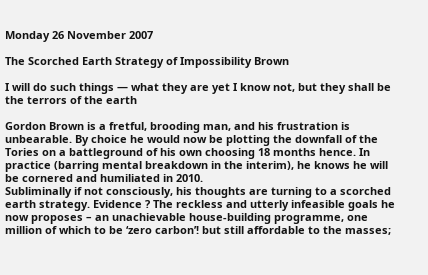Monday 26 November 2007

The Scorched Earth Strategy of Impossibility Brown

I will do such things — what they are yet I know not, but they shall be the terrors of the earth

Gordon Brown is a fretful, brooding man, and his frustration is unbearable. By choice he would now be plotting the downfall of the Tories on a battleground of his own choosing 18 months hence. In practice (barring mental breakdown in the interim), he knows he will be cornered and humiliated in 2010.
Subliminally if not consciously, his thoughts are turning to a scorched earth strategy. Evidence ? The reckless and utterly infeasible goals he now proposes – an unachievable house-building programme, one million of which to be ‘zero carbon’! but still affordable to the masses;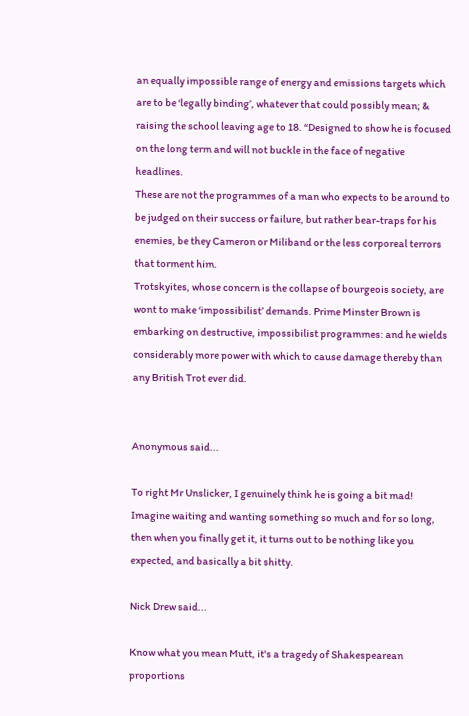an equally impossible range of energy and emissions targets which are to be ‘legally binding’, whatever that could possibly mean; & raising the school leaving age to 18. “Designed to show he is focused on the long term and will not buckle in the face of negative headlines.
These are not the programmes of a man who expects to be around to be judged on their success or failure, but rather bear-traps for his enemies, be they Cameron or Miliband or the less corporeal terrors that torment him.
Trotskyites, whose concern is the collapse of bourgeois society, are wont to make ‘impossibilist’ demands. Prime Minster Brown is embarking on destructive, impossibilist programmes: and he wields considerably more power with which to cause damage thereby than any British Trot ever did.


Anonymous said...

To right Mr Unslicker, I genuinely think he is going a bit mad! Imagine waiting and wanting something so much and for so long, then when you finally get it, it turns out to be nothing like you expected, and basically a bit shitty.

Nick Drew said...

Know what you mean Mutt, it's a tragedy of Shakespearean proportions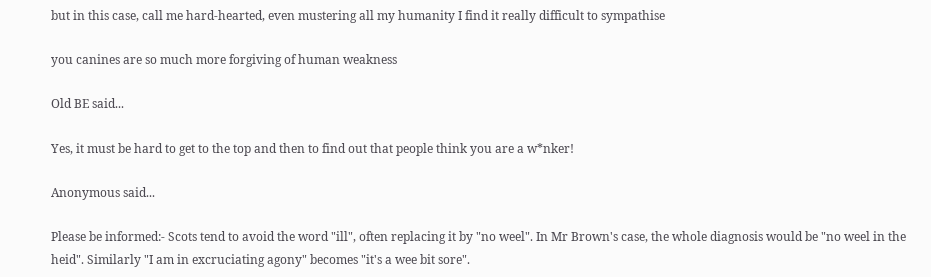but in this case, call me hard-hearted, even mustering all my humanity I find it really difficult to sympathise

you canines are so much more forgiving of human weakness

Old BE said...

Yes, it must be hard to get to the top and then to find out that people think you are a w*nker!

Anonymous said...

Please be informed:- Scots tend to avoid the word "ill", often replacing it by "no weel". In Mr Brown's case, the whole diagnosis would be "no weel in the heid". Similarly "I am in excruciating agony" becomes "it's a wee bit sore".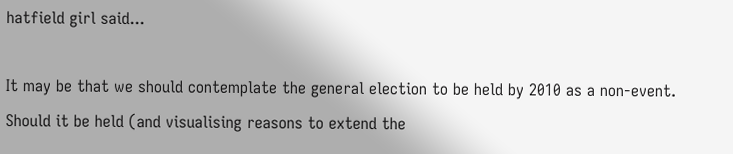hatfield girl said...

It may be that we should contemplate the general election to be held by 2010 as a non-event. Should it be held (and visualising reasons to extend the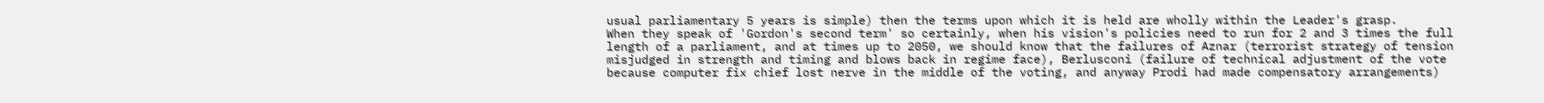usual parliamentary 5 years is simple) then the terms upon which it is held are wholly within the Leader's grasp.
When they speak of 'Gordon's second term' so certainly, when his vision's policies need to run for 2 and 3 times the full length of a parliament, and at times up to 2050, we should know that the failures of Aznar (terrorist strategy of tension misjudged in strength and timing and blows back in regime face), Berlusconi (failure of technical adjustment of the vote because computer fix chief lost nerve in the middle of the voting, and anyway Prodi had made compensatory arrangements)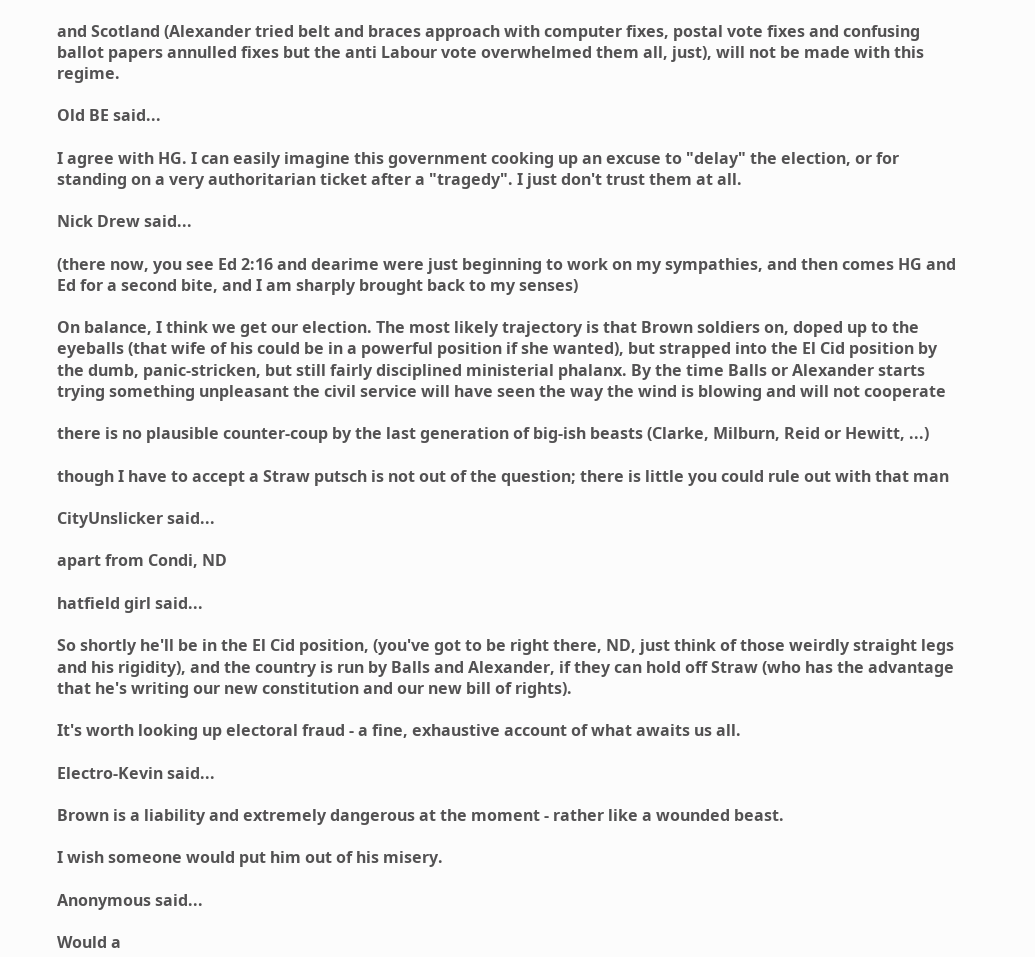and Scotland (Alexander tried belt and braces approach with computer fixes, postal vote fixes and confusing ballot papers annulled fixes but the anti Labour vote overwhelmed them all, just), will not be made with this regime.

Old BE said...

I agree with HG. I can easily imagine this government cooking up an excuse to "delay" the election, or for standing on a very authoritarian ticket after a "tragedy". I just don't trust them at all.

Nick Drew said...

(there now, you see Ed 2:16 and dearime were just beginning to work on my sympathies, and then comes HG and Ed for a second bite, and I am sharply brought back to my senses)

On balance, I think we get our election. The most likely trajectory is that Brown soldiers on, doped up to the eyeballs (that wife of his could be in a powerful position if she wanted), but strapped into the El Cid position by the dumb, panic-stricken, but still fairly disciplined ministerial phalanx. By the time Balls or Alexander starts trying something unpleasant the civil service will have seen the way the wind is blowing and will not cooperate

there is no plausible counter-coup by the last generation of big-ish beasts (Clarke, Milburn, Reid or Hewitt, ...)

though I have to accept a Straw putsch is not out of the question; there is little you could rule out with that man

CityUnslicker said...

apart from Condi, ND

hatfield girl said...

So shortly he'll be in the El Cid position, (you've got to be right there, ND, just think of those weirdly straight legs and his rigidity), and the country is run by Balls and Alexander, if they can hold off Straw (who has the advantage that he's writing our new constitution and our new bill of rights).

It's worth looking up electoral fraud - a fine, exhaustive account of what awaits us all.

Electro-Kevin said...

Brown is a liability and extremely dangerous at the moment - rather like a wounded beast.

I wish someone would put him out of his misery.

Anonymous said...

Would a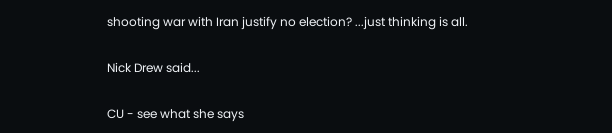shooting war with Iran justify no election? ...just thinking is all.

Nick Drew said...

CU - see what she says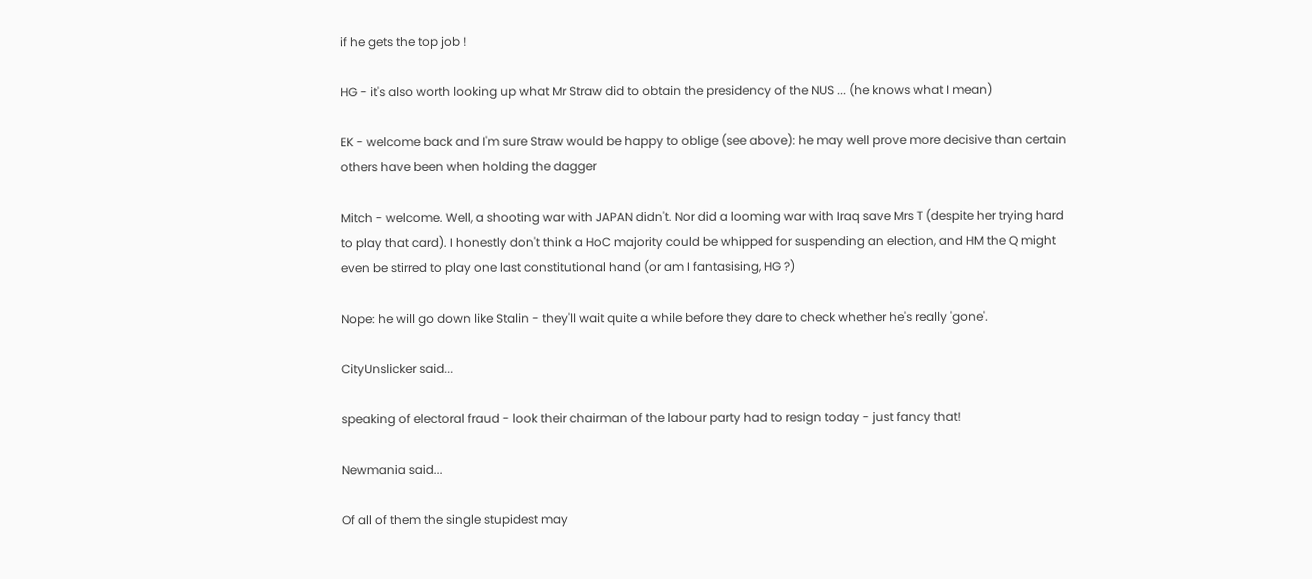if he gets the top job !

HG - it's also worth looking up what Mr Straw did to obtain the presidency of the NUS ... (he knows what I mean)

EK - welcome back and I'm sure Straw would be happy to oblige (see above): he may well prove more decisive than certain others have been when holding the dagger

Mitch - welcome. Well, a shooting war with JAPAN didn't. Nor did a looming war with Iraq save Mrs T (despite her trying hard to play that card). I honestly don't think a HoC majority could be whipped for suspending an election, and HM the Q might even be stirred to play one last constitutional hand (or am I fantasising, HG ?)

Nope: he will go down like Stalin - they'll wait quite a while before they dare to check whether he's really 'gone'.

CityUnslicker said...

speaking of electoral fraud - look their chairman of the labour party had to resign today - just fancy that!

Newmania said...

Of all of them the single stupidest may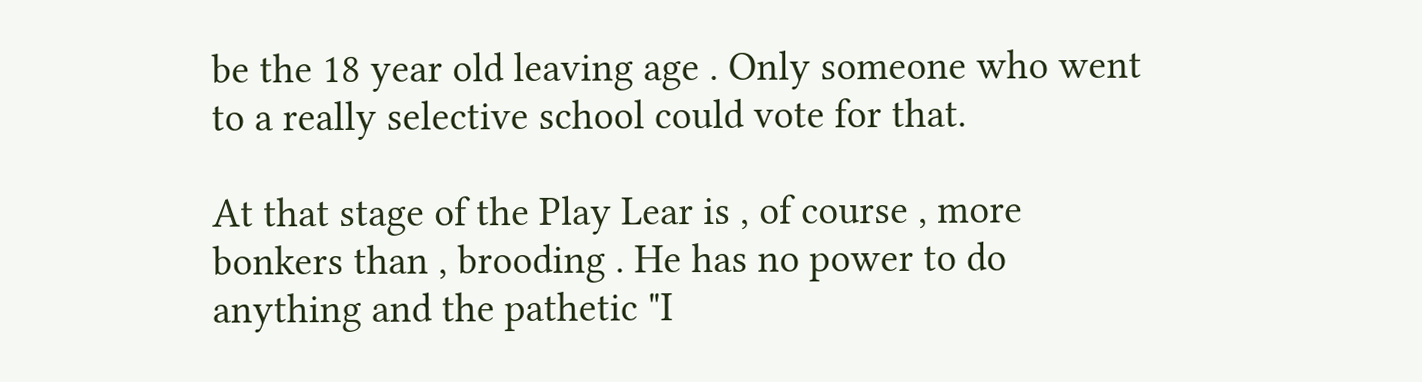be the 18 year old leaving age . Only someone who went to a really selective school could vote for that.

At that stage of the Play Lear is , of course , more bonkers than , brooding . He has no power to do anything and the pathetic "I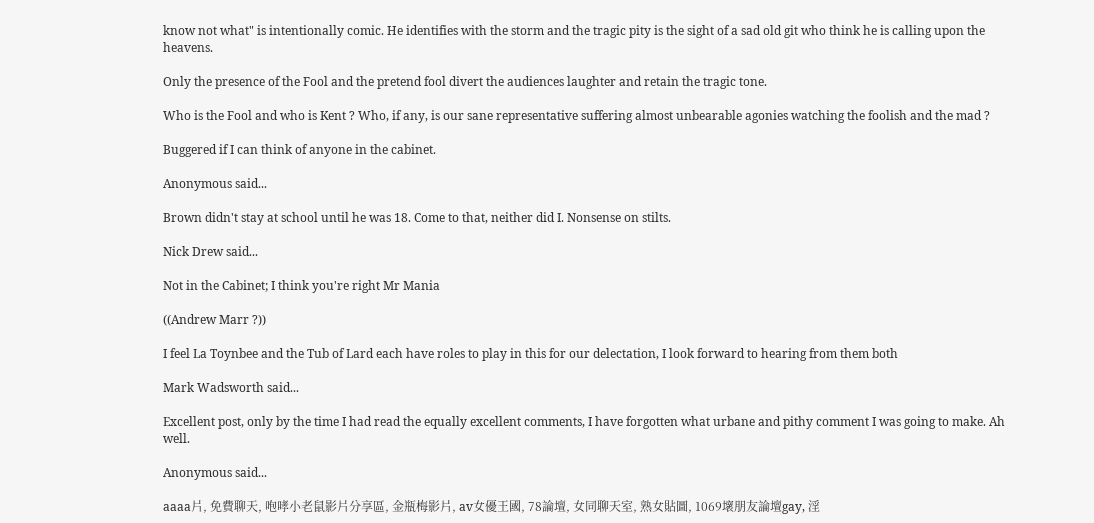know not what" is intentionally comic. He identifies with the storm and the tragic pity is the sight of a sad old git who think he is calling upon the heavens.

Only the presence of the Fool and the pretend fool divert the audiences laughter and retain the tragic tone.

Who is the Fool and who is Kent ? Who, if any, is our sane representative suffering almost unbearable agonies watching the foolish and the mad ?

Buggered if I can think of anyone in the cabinet.

Anonymous said...

Brown didn't stay at school until he was 18. Come to that, neither did I. Nonsense on stilts.

Nick Drew said...

Not in the Cabinet; I think you're right Mr Mania

((Andrew Marr ?))

I feel La Toynbee and the Tub of Lard each have roles to play in this for our delectation, I look forward to hearing from them both

Mark Wadsworth said...

Excellent post, only by the time I had read the equally excellent comments, I have forgotten what urbane and pithy comment I was going to make. Ah well.

Anonymous said...

aaaa片, 免費聊天, 咆哮小老鼠影片分享區, 金瓶梅影片, av女優王國, 78論壇, 女同聊天室, 熟女貼圖, 1069壞朋友論壇gay, 淫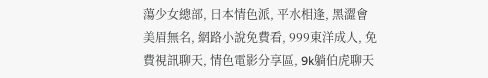蕩少女總部, 日本情色派, 平水相逢, 黑澀會美眉無名, 網路小說免費看, 999東洋成人, 免費視訊聊天, 情色電影分享區, 9k躺伯虎聊天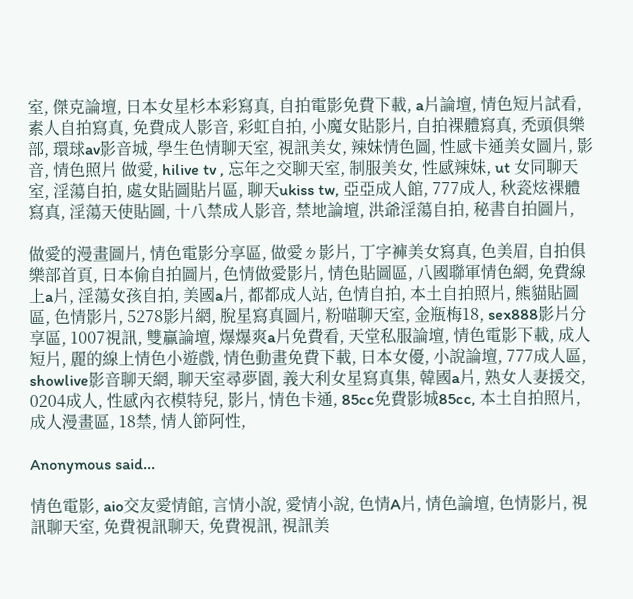室, 傑克論壇, 日本女星杉本彩寫真, 自拍電影免費下載, a片論壇, 情色短片試看, 素人自拍寫真, 免費成人影音, 彩虹自拍, 小魔女貼影片, 自拍裸體寫真, 禿頭俱樂部, 環球av影音城, 學生色情聊天室, 視訊美女, 辣妹情色圖, 性感卡通美女圖片, 影音, 情色照片 做愛, hilive tv , 忘年之交聊天室, 制服美女, 性感辣妹, ut 女同聊天室, 淫蕩自拍, 處女貼圖貼片區, 聊天ukiss tw, 亞亞成人館, 777成人, 秋瓷炫裸體寫真, 淫蕩天使貼圖, 十八禁成人影音, 禁地論壇, 洪爺淫蕩自拍, 秘書自拍圖片,

做愛的漫畫圖片, 情色電影分享區, 做愛ㄉ影片, 丁字褲美女寫真, 色美眉, 自拍俱樂部首頁, 日本偷自拍圖片, 色情做愛影片, 情色貼圖區, 八國聯軍情色網, 免費線上a片, 淫蕩女孩自拍, 美國a片, 都都成人站, 色情自拍, 本土自拍照片, 熊貓貼圖區, 色情影片, 5278影片網, 脫星寫真圖片, 粉喵聊天室, 金瓶梅18, sex888影片分享區, 1007視訊, 雙贏論壇, 爆爆爽a片免費看, 天堂私服論壇, 情色電影下載, 成人短片, 麗的線上情色小遊戲, 情色動畫免費下載, 日本女優, 小說論壇, 777成人區, showlive影音聊天網, 聊天室尋夢園, 義大利女星寫真集, 韓國a片, 熟女人妻援交, 0204成人, 性感內衣模特兒, 影片, 情色卡通, 85cc免費影城85cc, 本土自拍照片, 成人漫畫區, 18禁, 情人節阿性,

Anonymous said...

情色電影, aio交友愛情館, 言情小說, 愛情小說, 色情A片, 情色論壇, 色情影片, 視訊聊天室, 免費視訊聊天, 免費視訊, 視訊美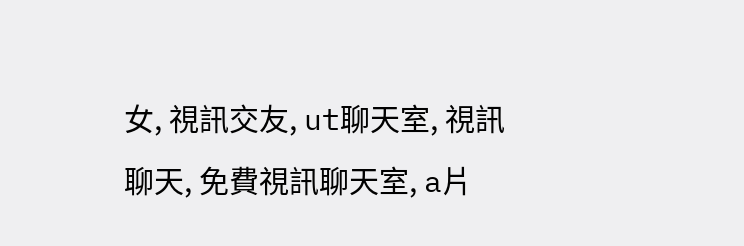女, 視訊交友, ut聊天室, 視訊聊天, 免費視訊聊天室, a片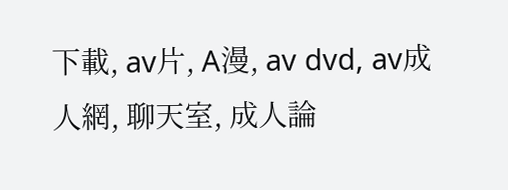下載, av片, A漫, av dvd, av成人網, 聊天室, 成人論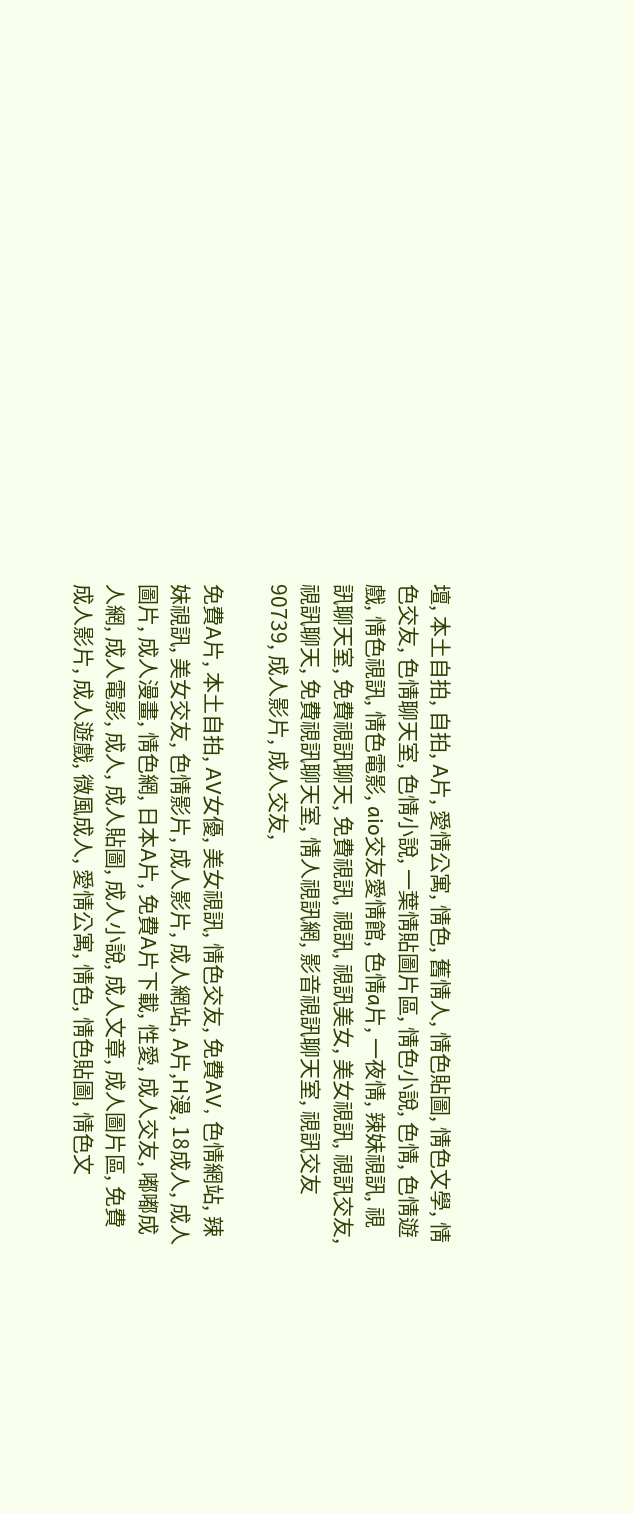壇, 本土自拍, 自拍, A片, 愛情公寓, 情色, 舊情人, 情色貼圖, 情色文學, 情色交友, 色情聊天室, 色情小說, 一葉情貼圖片區, 情色小說, 色情, 色情遊戲, 情色視訊, 情色電影, aio交友愛情館, 色情a片, 一夜情, 辣妹視訊, 視訊聊天室, 免費視訊聊天, 免費視訊, 視訊, 視訊美女, 美女視訊, 視訊交友, 視訊聊天, 免費視訊聊天室, 情人視訊網, 影音視訊聊天室, 視訊交友90739, 成人影片, 成人交友,

免費A片, 本土自拍, AV女優, 美女視訊, 情色交友, 免費AV, 色情網站, 辣妹視訊, 美女交友, 色情影片, 成人影片, 成人網站, A片,H漫, 18成人, 成人圖片, 成人漫畫, 情色網, 日本A片, 免費A片下載, 性愛, 成人交友, 嘟嘟成人網, 成人電影, 成人, 成人貼圖, 成人小說, 成人文章, 成人圖片區, 免費成人影片, 成人遊戲, 微風成人, 愛情公寓, 情色, 情色貼圖, 情色文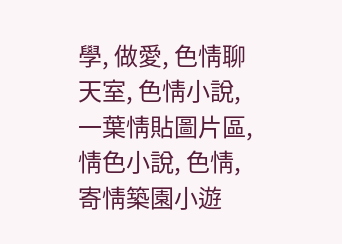學, 做愛, 色情聊天室, 色情小說, 一葉情貼圖片區, 情色小說, 色情, 寄情築園小遊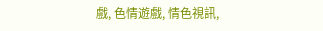戲, 色情遊戲, 情色視訊,